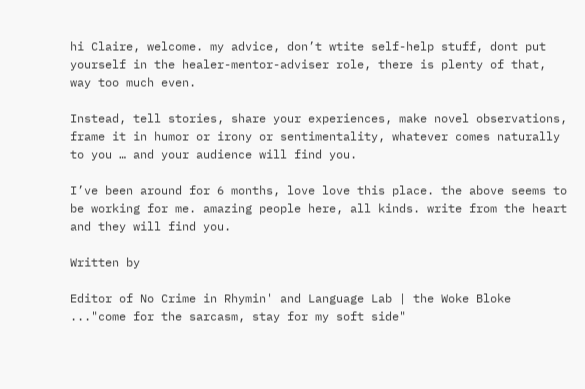hi Claire, welcome. my advice, don’t wtite self-help stuff, dont put yourself in the healer-mentor-adviser role, there is plenty of that, way too much even.

Instead, tell stories, share your experiences, make novel observations, frame it in humor or irony or sentimentality, whatever comes naturally to you … and your audience will find you.

I’ve been around for 6 months, love love this place. the above seems to be working for me. amazing people here, all kinds. write from the heart and they will find you.

Written by

Editor of No Crime in Rhymin' and Language Lab | the Woke Bloke ..."come for the sarcasm, stay for my soft side"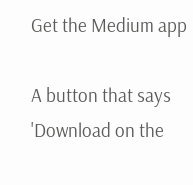Get the Medium app

A button that says 'Download on the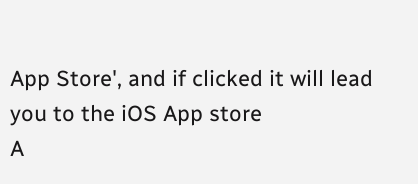App Store', and if clicked it will lead you to the iOS App store
A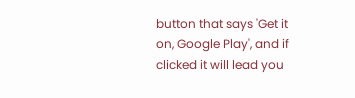button that says 'Get it on, Google Play', and if clicked it will lead you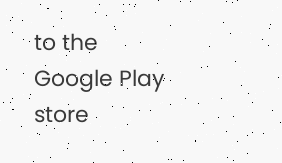to the Google Play store